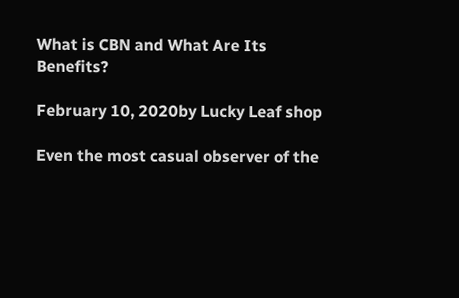What is CBN and What Are Its Benefits?

February 10, 2020by Lucky Leaf shop

Even the most casual observer of the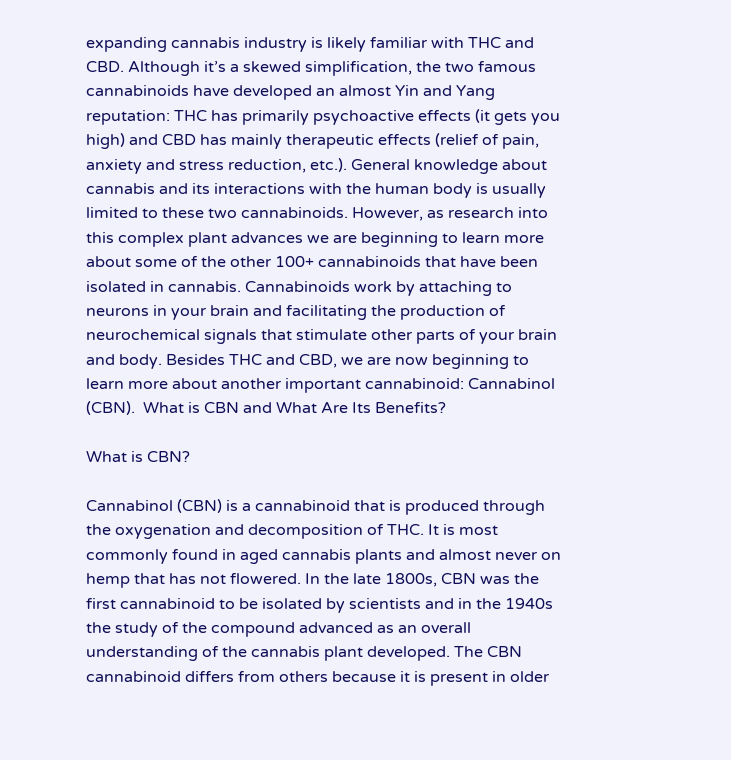expanding cannabis industry is likely familiar with THC and CBD. Although it’s a skewed simplification, the two famous cannabinoids have developed an almost Yin and Yang reputation: THC has primarily psychoactive effects (it gets you high) and CBD has mainly therapeutic effects (relief of pain, anxiety and stress reduction, etc.). General knowledge about cannabis and its interactions with the human body is usually limited to these two cannabinoids. However, as research into this complex plant advances we are beginning to learn more about some of the other 100+ cannabinoids that have been isolated in cannabis. Cannabinoids work by attaching to neurons in your brain and facilitating the production of neurochemical signals that stimulate other parts of your brain and body. Besides THC and CBD, we are now beginning to learn more about another important cannabinoid: Cannabinol (CBN).  What is CBN and What Are Its Benefits?

What is CBN?

Cannabinol (CBN) is a cannabinoid that is produced through the oxygenation and decomposition of THC. It is most commonly found in aged cannabis plants and almost never on hemp that has not flowered. In the late 1800s, CBN was the first cannabinoid to be isolated by scientists and in the 1940s the study of the compound advanced as an overall understanding of the cannabis plant developed. The CBN cannabinoid differs from others because it is present in older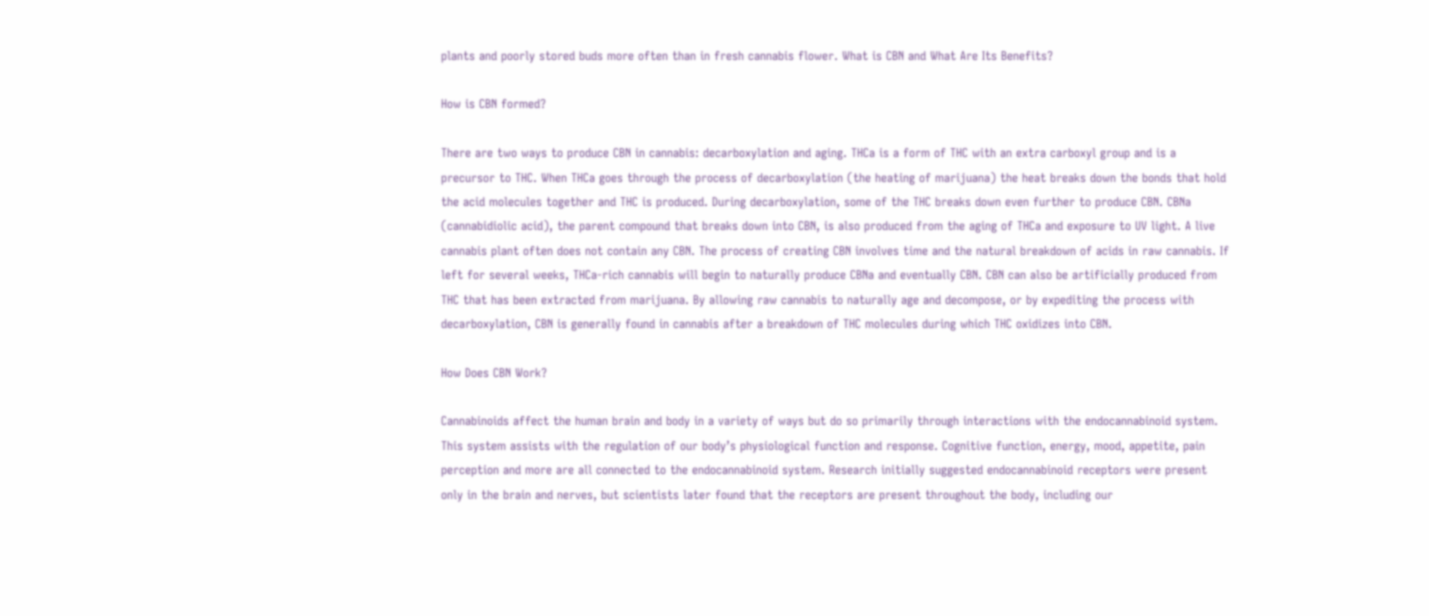plants and poorly stored buds more often than in fresh cannabis flower. What is CBN and What Are Its Benefits?

How is CBN formed?

There are two ways to produce CBN in cannabis: decarboxylation and aging. THCa is a form of THC with an extra carboxyl group and is a precursor to THC. When THCa goes through the process of decarboxylation (the heating of marijuana) the heat breaks down the bonds that hold the acid molecules together and THC is produced. During decarboxylation, some of the THC breaks down even further to produce CBN. CBNa (cannabidiolic acid), the parent compound that breaks down into CBN, is also produced from the aging of THCa and exposure to UV light. A live cannabis plant often does not contain any CBN. The process of creating CBN involves time and the natural breakdown of acids in raw cannabis. If left for several weeks, THCa-rich cannabis will begin to naturally produce CBNa and eventually CBN. CBN can also be artificially produced from THC that has been extracted from marijuana. By allowing raw cannabis to naturally age and decompose, or by expediting the process with decarboxylation, CBN is generally found in cannabis after a breakdown of THC molecules during which THC oxidizes into CBN.

How Does CBN Work?

Cannabinoids affect the human brain and body in a variety of ways but do so primarily through interactions with the endocannabinoid system. This system assists with the regulation of our body’s physiological function and response. Cognitive function, energy, mood, appetite, pain perception and more are all connected to the endocannabinoid system. Research initially suggested endocannabinoid receptors were present only in the brain and nerves, but scientists later found that the receptors are present throughout the body, including our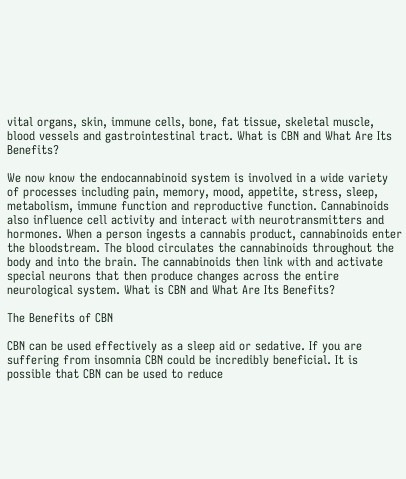vital organs, skin, immune cells, bone, fat tissue, skeletal muscle, blood vessels and gastrointestinal tract. What is CBN and What Are Its Benefits?

We now know the endocannabinoid system is involved in a wide variety of processes including pain, memory, mood, appetite, stress, sleep, metabolism, immune function and reproductive function. Cannabinoids also influence cell activity and interact with neurotransmitters and hormones. When a person ingests a cannabis product, cannabinoids enter the bloodstream. The blood circulates the cannabinoids throughout the body and into the brain. The cannabinoids then link with and activate special neurons that then produce changes across the entire neurological system. What is CBN and What Are Its Benefits?

The Benefits of CBN

CBN can be used effectively as a sleep aid or sedative. If you are suffering from insomnia CBN could be incredibly beneficial. It is possible that CBN can be used to reduce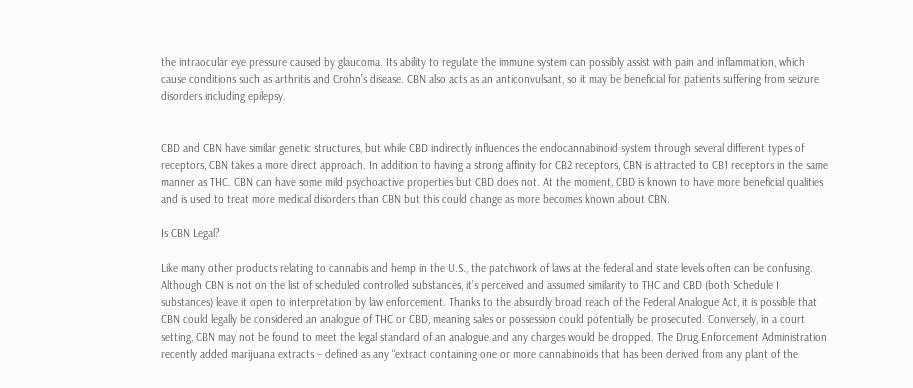the intraocular eye pressure caused by glaucoma. Its ability to regulate the immune system can possibly assist with pain and inflammation, which cause conditions such as arthritis and Crohn’s disease. CBN also acts as an anticonvulsant, so it may be beneficial for patients suffering from seizure disorders including epilepsy.


CBD and CBN have similar genetic structures, but while CBD indirectly influences the endocannabinoid system through several different types of receptors, CBN takes a more direct approach. In addition to having a strong affinity for CB2 receptors, CBN is attracted to CB1 receptors in the same manner as THC. CBN can have some mild psychoactive properties but CBD does not. At the moment, CBD is known to have more beneficial qualities and is used to treat more medical disorders than CBN but this could change as more becomes known about CBN.

Is CBN Legal?

Like many other products relating to cannabis and hemp in the U.S., the patchwork of laws at the federal and state levels often can be confusing. Although CBN is not on the list of scheduled controlled substances, it’s perceived and assumed similarity to THC and CBD (both Schedule I substances) leave it open to interpretation by law enforcement. Thanks to the absurdly broad reach of the Federal Analogue Act, it is possible that CBN could legally be considered an analogue of THC or CBD, meaning sales or possession could potentially be prosecuted. Conversely, in a court setting, CBN may not be found to meet the legal standard of an analogue and any charges would be dropped. The Drug Enforcement Administration recently added marijuana extracts – defined as any “extract containing one or more cannabinoids that has been derived from any plant of the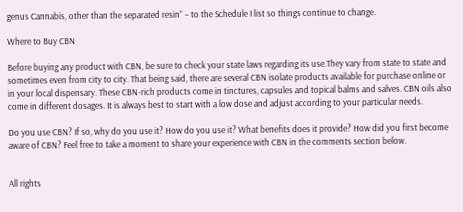genus Cannabis, other than the separated resin” – to the Schedule I list so things continue to change.

Where to Buy CBN

Before buying any product with CBN, be sure to check your state laws regarding its use.They vary from state to state and sometimes even from city to city. That being said, there are several CBN isolate products available for purchase online or in your local dispensary. These CBN-rich products come in tinctures, capsules and topical balms and salves. CBN oils also come in different dosages. It is always best to start with a low dose and adjust according to your particular needs.

Do you use CBN? If so, why do you use it? How do you use it? What benefits does it provide? How did you first become aware of CBN? Feel free to take a moment to share your experience with CBN in the comments section below.


All rights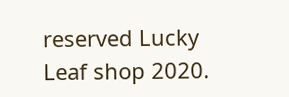reserved Lucky Leaf shop 2020.